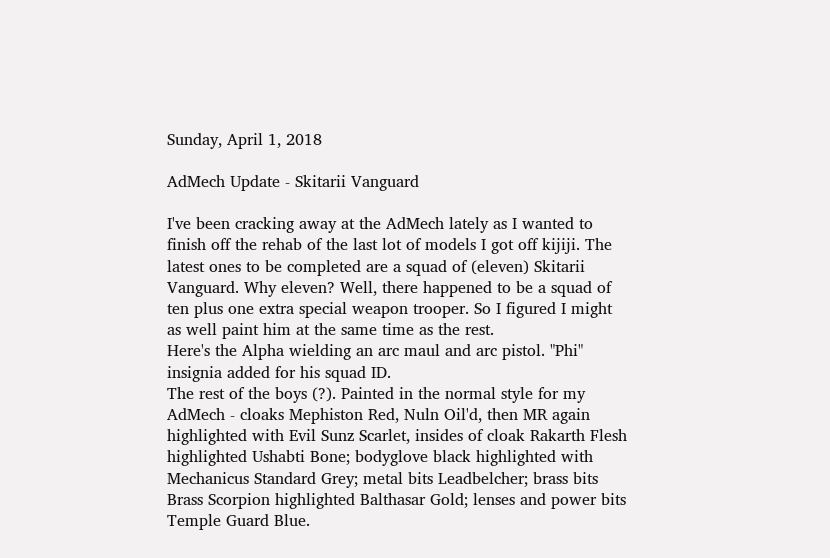Sunday, April 1, 2018

AdMech Update - Skitarii Vanguard

I've been cracking away at the AdMech lately as I wanted to finish off the rehab of the last lot of models I got off kijiji. The latest ones to be completed are a squad of (eleven) Skitarii Vanguard. Why eleven? Well, there happened to be a squad of ten plus one extra special weapon trooper. So I figured I might as well paint him at the same time as the rest.
Here's the Alpha wielding an arc maul and arc pistol. "Phi" insignia added for his squad ID.
The rest of the boys (?). Painted in the normal style for my AdMech - cloaks Mephiston Red, Nuln Oil'd, then MR again highlighted with Evil Sunz Scarlet, insides of cloak Rakarth Flesh highlighted Ushabti Bone; bodyglove black highlighted with Mechanicus Standard Grey; metal bits Leadbelcher; brass bits Brass Scorpion highlighted Balthasar Gold; lenses and power bits Temple Guard Blue.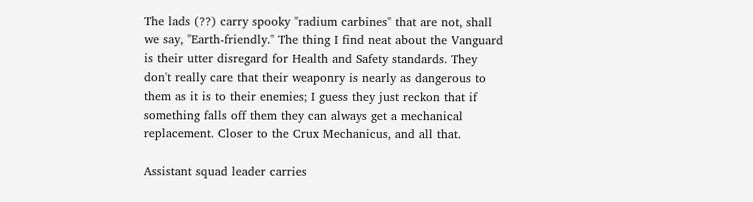The lads (??) carry spooky "radium carbines" that are not, shall we say, "Earth-friendly." The thing I find neat about the Vanguard is their utter disregard for Health and Safety standards. They don't really care that their weaponry is nearly as dangerous to them as it is to their enemies; I guess they just reckon that if something falls off them they can always get a mechanical replacement. Closer to the Crux Mechanicus, and all that.

Assistant squad leader carries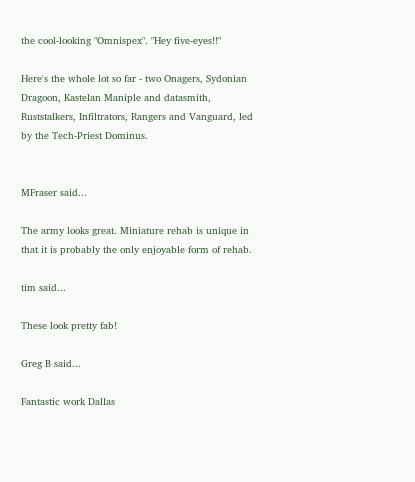the cool-looking "Omnispex". "Hey five-eyes!!"

Here's the whole lot so far - two Onagers, Sydonian Dragoon, Kastelan Maniple and datasmith, Ruststalkers, Infiltrators, Rangers and Vanguard, led by the Tech-Priest Dominus.


MFraser said...

The army looks great. Miniature rehab is unique in that it is probably the only enjoyable form of rehab.

tim said...

These look pretty fab!

Greg B said...

Fantastic work Dallas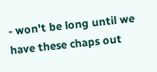- won't be long until we have these chaps out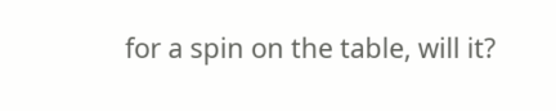for a spin on the table, will it?